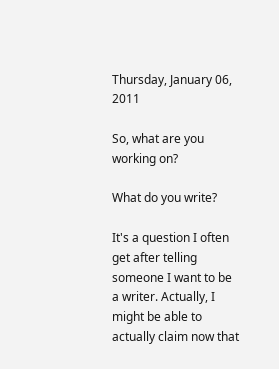Thursday, January 06, 2011

So, what are you working on?

What do you write?

It's a question I often get after telling someone I want to be a writer. Actually, I might be able to actually claim now that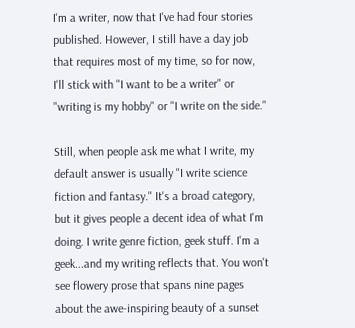I'm a writer, now that I've had four stories published. However, I still have a day job that requires most of my time, so for now, I'll stick with "I want to be a writer" or "writing is my hobby" or "I write on the side."

Still, when people ask me what I write, my default answer is usually "I write science fiction and fantasy." It's a broad category, but it gives people a decent idea of what I'm doing. I write genre fiction, geek stuff. I'm a geek...and my writing reflects that. You won't see flowery prose that spans nine pages about the awe-inspiring beauty of a sunset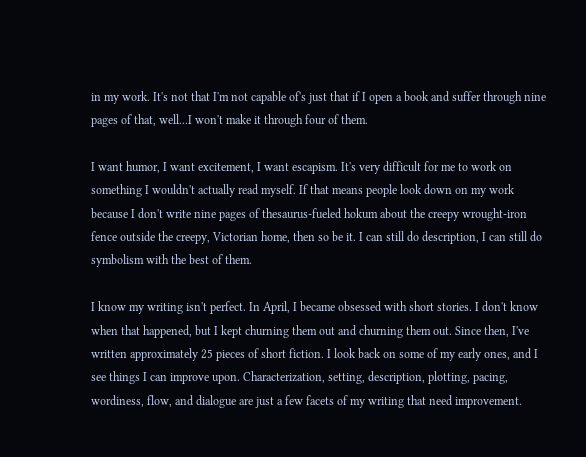in my work. It's not that I'm not capable of's just that if I open a book and suffer through nine pages of that, well...I won't make it through four of them.

I want humor, I want excitement, I want escapism. It's very difficult for me to work on something I wouldn't actually read myself. If that means people look down on my work because I don't write nine pages of thesaurus-fueled hokum about the creepy wrought-iron fence outside the creepy, Victorian home, then so be it. I can still do description, I can still do symbolism with the best of them.

I know my writing isn't perfect. In April, I became obsessed with short stories. I don't know when that happened, but I kept churning them out and churning them out. Since then, I've written approximately 25 pieces of short fiction. I look back on some of my early ones, and I see things I can improve upon. Characterization, setting, description, plotting, pacing, wordiness, flow, and dialogue are just a few facets of my writing that need improvement.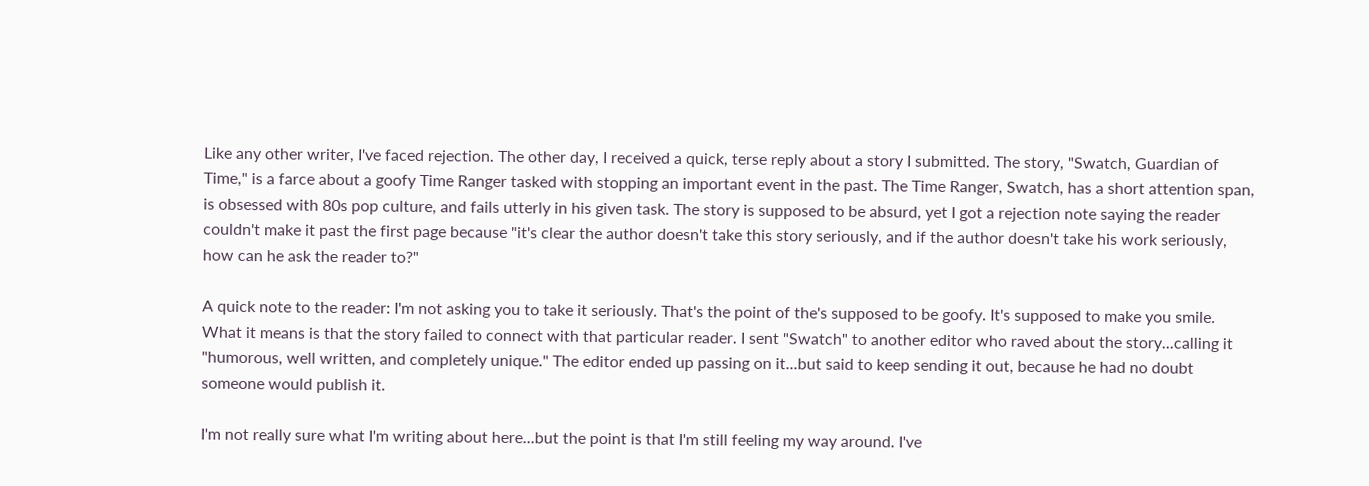Like any other writer, I've faced rejection. The other day, I received a quick, terse reply about a story I submitted. The story, "Swatch, Guardian of Time," is a farce about a goofy Time Ranger tasked with stopping an important event in the past. The Time Ranger, Swatch, has a short attention span, is obsessed with 80s pop culture, and fails utterly in his given task. The story is supposed to be absurd, yet I got a rejection note saying the reader couldn't make it past the first page because "it's clear the author doesn't take this story seriously, and if the author doesn't take his work seriously, how can he ask the reader to?"

A quick note to the reader: I'm not asking you to take it seriously. That's the point of the's supposed to be goofy. It's supposed to make you smile. What it means is that the story failed to connect with that particular reader. I sent "Swatch" to another editor who raved about the story...calling it "humorous, well written, and completely unique." The editor ended up passing on it...but said to keep sending it out, because he had no doubt someone would publish it.

I'm not really sure what I'm writing about here...but the point is that I'm still feeling my way around. I've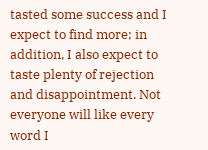tasted some success and I expect to find more; in addition, I also expect to taste plenty of rejection and disappointment. Not everyone will like every word I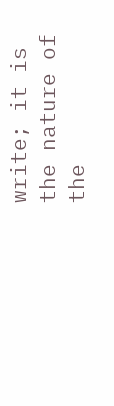write; it is the nature of the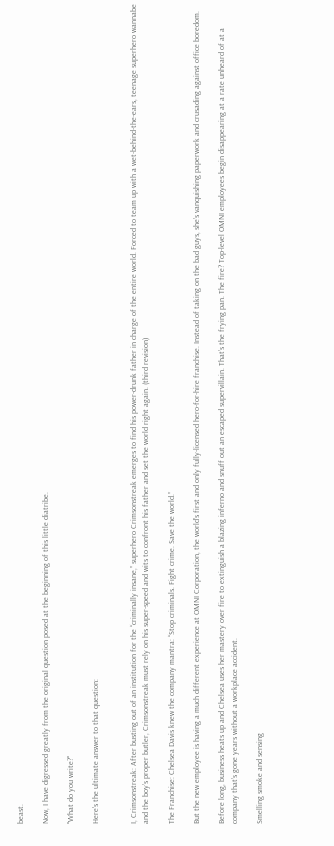beast.

Now, I have digressed greatly from the original question posed at the beginning of this little diatribe.

"What do you write?"

Here's the ultimate answer to that question:


I, Crimsonstreak: After busting out of an institution for the “criminally insane,” superhero Crimsonstreak emerges to find his power-drunk father in charge of the entire world. Forced to team up with a wet-behind-the-ears, teenage superhero wannabe and the boy’s proper butler, Crimsonstreak must rely on his super-speed and wits to confront his father and set the world right again. (third revision)

The Franchise: Chelsea Davis knew the company mantra: “Stop criminals. Fight crime. Save the world.”

But the new employee is having a much different experience at OMNI Corporation, the world’s first and only fully-licensed hero-for-hire franchise. Instead of taking on the bad guys, she’s vanquishing paperwork and crusading against office boredom.

Before long, business heats up and Chelsea uses her mastery over fire to extinguish a blazing inferno and snuff out an escaped supervillain. That’s the frying pan. The fire? Top-level OMNI employees begin disappearing at a rate unheard of at a company that’s gone years without a workplace accident.

Smelling smoke and sensing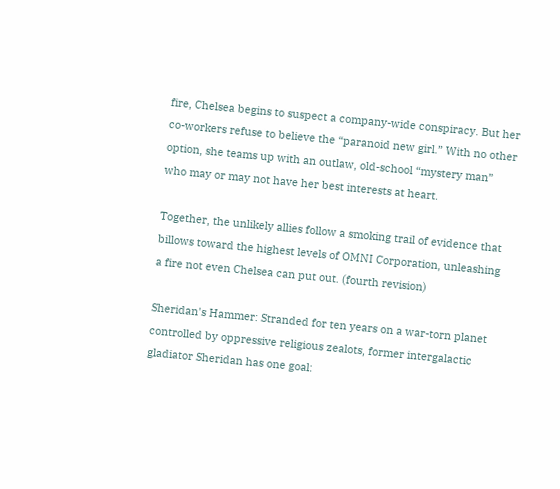fire, Chelsea begins to suspect a company-wide conspiracy. But her co-workers refuse to believe the “paranoid new girl.” With no other option, she teams up with an outlaw, old-school “mystery man” who may or may not have her best interests at heart.

Together, the unlikely allies follow a smoking trail of evidence that billows toward the highest levels of OMNI Corporation, unleashing a fire not even Chelsea can put out. (fourth revision)

Sheridan's Hammer: Stranded for ten years on a war-torn planet controlled by oppressive religious zealots, former intergalactic gladiator Sheridan has one goal: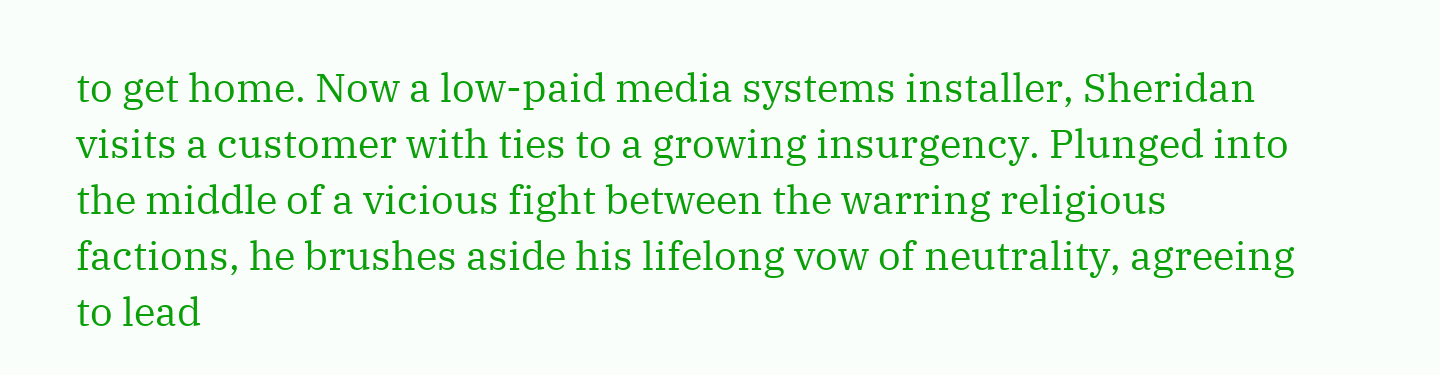to get home. Now a low-paid media systems installer, Sheridan visits a customer with ties to a growing insurgency. Plunged into the middle of a vicious fight between the warring religious factions, he brushes aside his lifelong vow of neutrality, agreeing to lead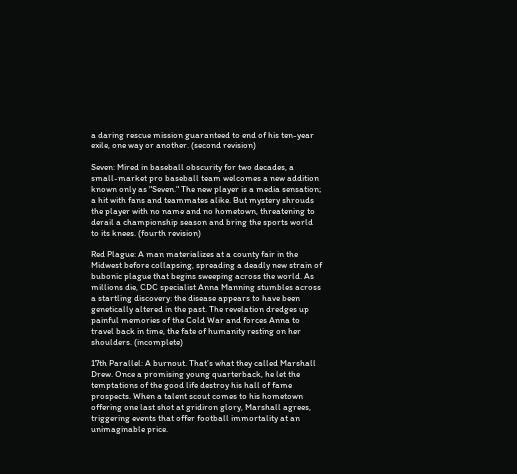a daring rescue mission guaranteed to end of his ten-year exile, one way or another. (second revision)

Seven: Mired in baseball obscurity for two decades, a small-market pro baseball team welcomes a new addition known only as "Seven." The new player is a media sensation; a hit with fans and teammates alike. But mystery shrouds the player with no name and no hometown, threatening to derail a championship season and bring the sports world to its knees. (fourth revision)

Red Plague: A man materializes at a county fair in the Midwest before collapsing, spreading a deadly new strain of bubonic plague that begins sweeping across the world. As millions die, CDC specialist Anna Manning stumbles across a startling discovery: the disease appears to have been genetically altered in the past. The revelation dredges up painful memories of the Cold War and forces Anna to travel back in time, the fate of humanity resting on her shoulders. (incomplete)

17th Parallel: A burnout. That’s what they called Marshall Drew. Once a promising young quarterback, he let the temptations of the good life destroy his hall of fame prospects. When a talent scout comes to his hometown offering one last shot at gridiron glory, Marshall agrees, triggering events that offer football immortality at an unimaginable price.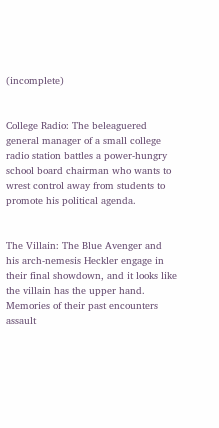(incomplete)


College Radio: The beleaguered general manager of a small college radio station battles a power-hungry school board chairman who wants to wrest control away from students to promote his political agenda.


The Villain: The Blue Avenger and his arch-nemesis Heckler engage in their final showdown, and it looks like the villain has the upper hand. Memories of their past encounters assault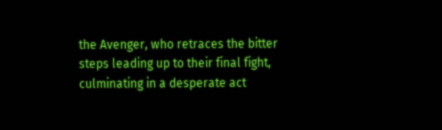the Avenger, who retraces the bitter steps leading up to their final fight, culminating in a desperate act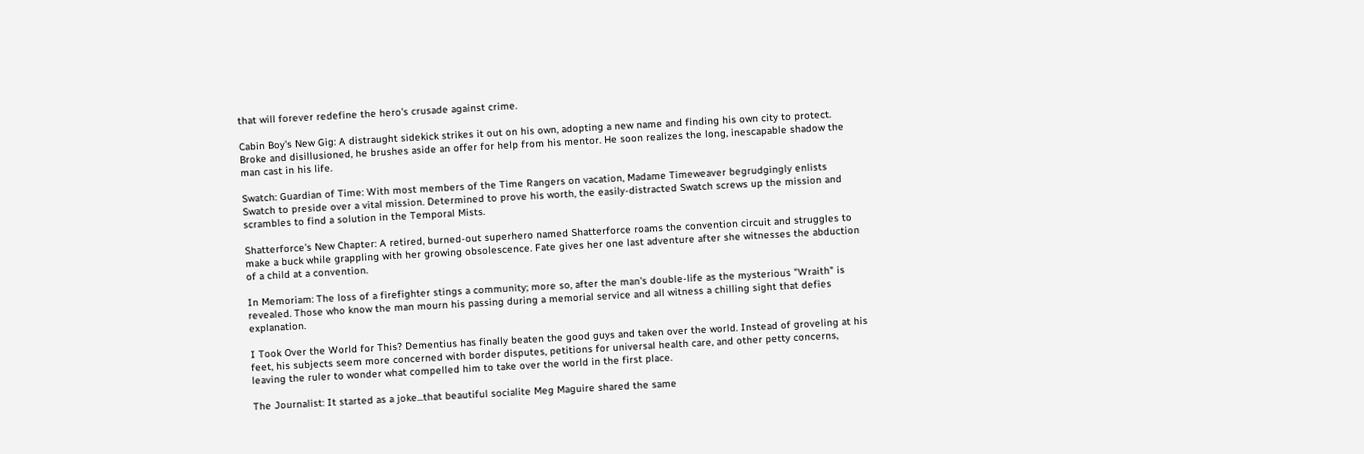that will forever redefine the hero's crusade against crime.

Cabin Boy's New Gig: A distraught sidekick strikes it out on his own, adopting a new name and finding his own city to protect. Broke and disillusioned, he brushes aside an offer for help from his mentor. He soon realizes the long, inescapable shadow the man cast in his life.

Swatch: Guardian of Time: With most members of the Time Rangers on vacation, Madame Timeweaver begrudgingly enlists Swatch to preside over a vital mission. Determined to prove his worth, the easily-distracted Swatch screws up the mission and scrambles to find a solution in the Temporal Mists.

Shatterforce's New Chapter: A retired, burned-out superhero named Shatterforce roams the convention circuit and struggles to make a buck while grappling with her growing obsolescence. Fate gives her one last adventure after she witnesses the abduction of a child at a convention.

In Memoriam: The loss of a firefighter stings a community; more so, after the man's double-life as the mysterious "Wraith" is revealed. Those who know the man mourn his passing during a memorial service and all witness a chilling sight that defies explanation.

I Took Over the World for This? Dementius has finally beaten the good guys and taken over the world. Instead of groveling at his feet, his subjects seem more concerned with border disputes, petitions for universal health care, and other petty concerns, leaving the ruler to wonder what compelled him to take over the world in the first place.

The Journalist: It started as a joke...that beautiful socialite Meg Maguire shared the same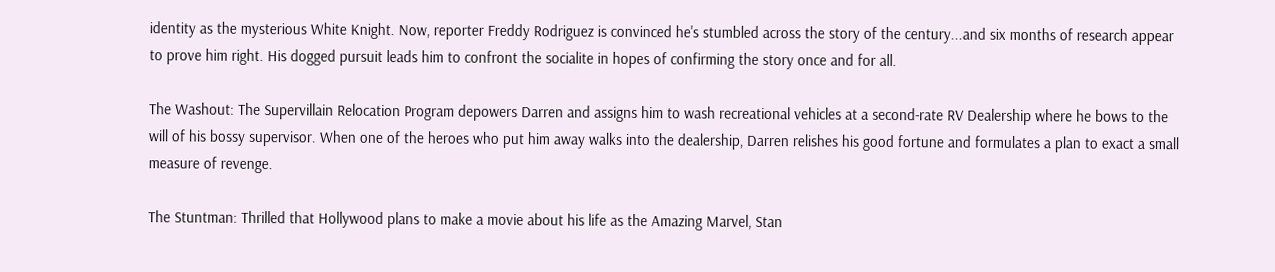identity as the mysterious White Knight. Now, reporter Freddy Rodriguez is convinced he's stumbled across the story of the century...and six months of research appear to prove him right. His dogged pursuit leads him to confront the socialite in hopes of confirming the story once and for all.

The Washout: The Supervillain Relocation Program depowers Darren and assigns him to wash recreational vehicles at a second-rate RV Dealership where he bows to the will of his bossy supervisor. When one of the heroes who put him away walks into the dealership, Darren relishes his good fortune and formulates a plan to exact a small measure of revenge.

The Stuntman: Thrilled that Hollywood plans to make a movie about his life as the Amazing Marvel, Stan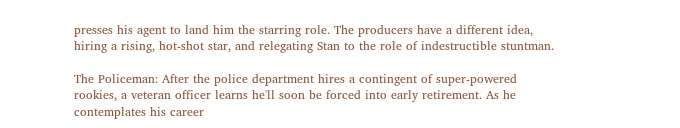presses his agent to land him the starring role. The producers have a different idea, hiring a rising, hot-shot star, and relegating Stan to the role of indestructible stuntman.

The Policeman: After the police department hires a contingent of super-powered rookies, a veteran officer learns he'll soon be forced into early retirement. As he contemplates his career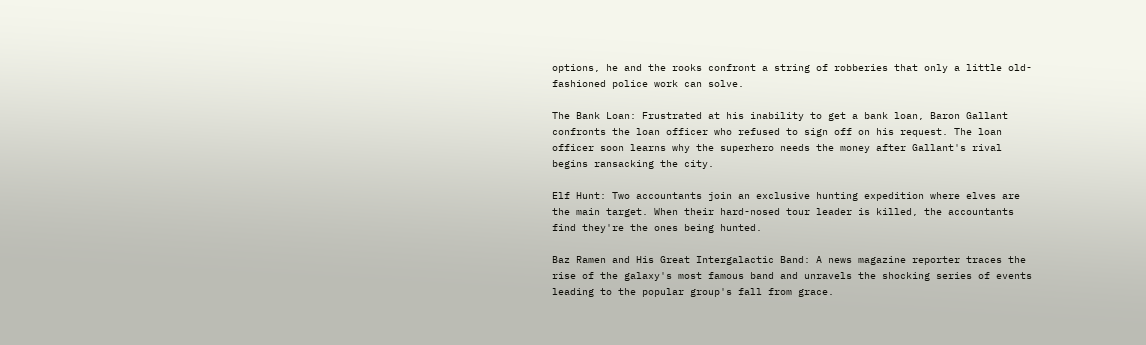options, he and the rooks confront a string of robberies that only a little old-fashioned police work can solve.

The Bank Loan: Frustrated at his inability to get a bank loan, Baron Gallant confronts the loan officer who refused to sign off on his request. The loan officer soon learns why the superhero needs the money after Gallant's rival begins ransacking the city.

Elf Hunt: Two accountants join an exclusive hunting expedition where elves are the main target. When their hard-nosed tour leader is killed, the accountants find they're the ones being hunted.

Baz Ramen and His Great Intergalactic Band: A news magazine reporter traces the rise of the galaxy's most famous band and unravels the shocking series of events leading to the popular group's fall from grace.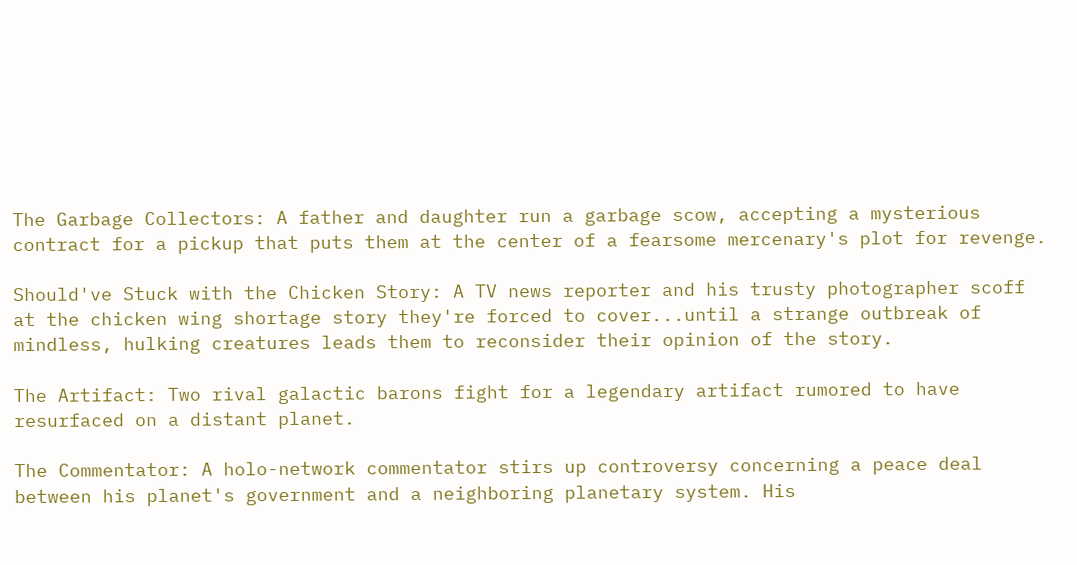The Garbage Collectors: A father and daughter run a garbage scow, accepting a mysterious contract for a pickup that puts them at the center of a fearsome mercenary's plot for revenge.

Should've Stuck with the Chicken Story: A TV news reporter and his trusty photographer scoff at the chicken wing shortage story they're forced to cover...until a strange outbreak of mindless, hulking creatures leads them to reconsider their opinion of the story.

The Artifact: Two rival galactic barons fight for a legendary artifact rumored to have resurfaced on a distant planet.

The Commentator: A holo-network commentator stirs up controversy concerning a peace deal between his planet's government and a neighboring planetary system. His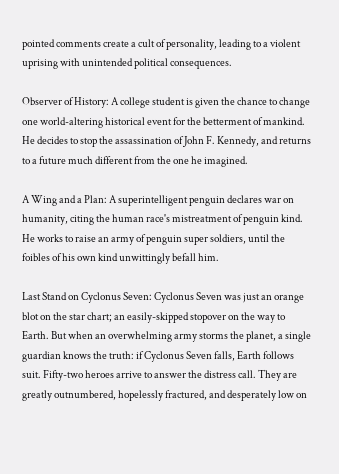pointed comments create a cult of personality, leading to a violent uprising with unintended political consequences.

Observer of History: A college student is given the chance to change one world-altering historical event for the betterment of mankind. He decides to stop the assassination of John F. Kennedy, and returns to a future much different from the one he imagined.

A Wing and a Plan: A superintelligent penguin declares war on humanity, citing the human race's mistreatment of penguin kind. He works to raise an army of penguin super soldiers, until the foibles of his own kind unwittingly befall him.

Last Stand on Cyclonus Seven: Cyclonus Seven was just an orange blot on the star chart; an easily-skipped stopover on the way to Earth. But when an overwhelming army storms the planet, a single guardian knows the truth: if Cyclonus Seven falls, Earth follows suit. Fifty-two heroes arrive to answer the distress call. They are greatly outnumbered, hopelessly fractured, and desperately low on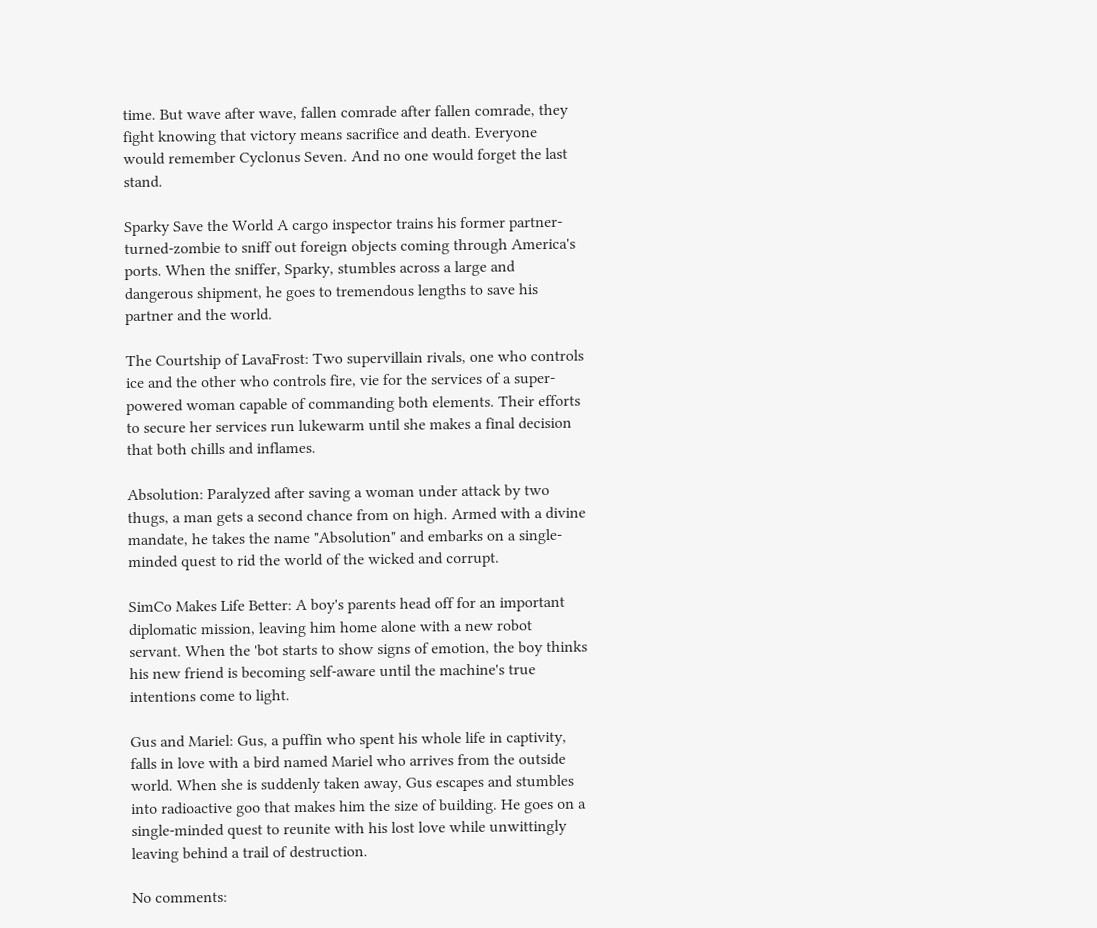time. But wave after wave, fallen comrade after fallen comrade, they fight knowing that victory means sacrifice and death. Everyone would remember Cyclonus Seven. And no one would forget the last stand.

Sparky Save the World A cargo inspector trains his former partner-turned-zombie to sniff out foreign objects coming through America's ports. When the sniffer, Sparky, stumbles across a large and dangerous shipment, he goes to tremendous lengths to save his partner and the world.

The Courtship of LavaFrost: Two supervillain rivals, one who controls ice and the other who controls fire, vie for the services of a super-powered woman capable of commanding both elements. Their efforts to secure her services run lukewarm until she makes a final decision that both chills and inflames.

Absolution: Paralyzed after saving a woman under attack by two thugs, a man gets a second chance from on high. Armed with a divine mandate, he takes the name "Absolution" and embarks on a single-minded quest to rid the world of the wicked and corrupt.

SimCo Makes Life Better: A boy's parents head off for an important diplomatic mission, leaving him home alone with a new robot servant. When the 'bot starts to show signs of emotion, the boy thinks his new friend is becoming self-aware until the machine's true intentions come to light.

Gus and Mariel: Gus, a puffin who spent his whole life in captivity, falls in love with a bird named Mariel who arrives from the outside world. When she is suddenly taken away, Gus escapes and stumbles into radioactive goo that makes him the size of building. He goes on a single-minded quest to reunite with his lost love while unwittingly leaving behind a trail of destruction.

No comments: